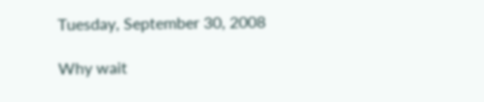Tuesday, September 30, 2008

Why wait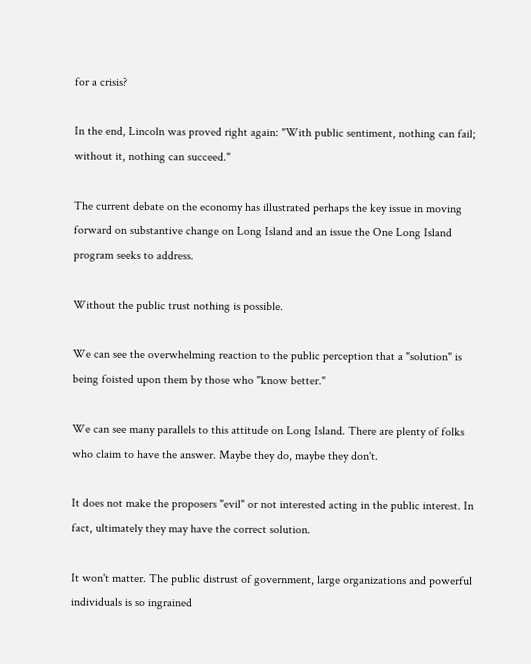for a crisis?

In the end, Lincoln was proved right again: "With public sentiment, nothing can fail; without it, nothing can succeed."

The current debate on the economy has illustrated perhaps the key issue in moving forward on substantive change on Long Island and an issue the One Long Island program seeks to address.

Without the public trust nothing is possible.

We can see the overwhelming reaction to the public perception that a "solution" is being foisted upon them by those who "know better."

We can see many parallels to this attitude on Long Island. There are plenty of folks who claim to have the answer. Maybe they do, maybe they don't.

It does not make the proposers "evil" or not interested acting in the public interest. In fact, ultimately they may have the correct solution.

It won't matter. The public distrust of government, large organizations and powerful individuals is so ingrained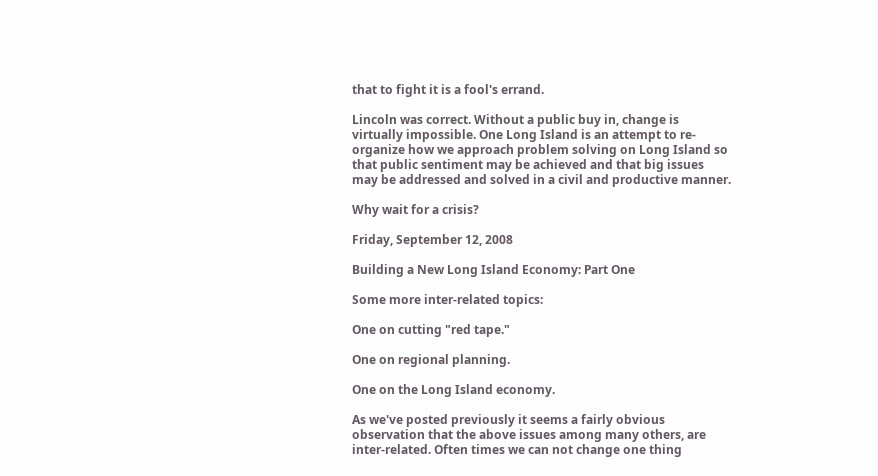that to fight it is a fool's errand.

Lincoln was correct. Without a public buy in, change is virtually impossible. One Long Island is an attempt to re-organize how we approach problem solving on Long Island so that public sentiment may be achieved and that big issues may be addressed and solved in a civil and productive manner.

Why wait for a crisis?

Friday, September 12, 2008

Building a New Long Island Economy: Part One

Some more inter-related topics:

One on cutting "red tape."

One on regional planning.

One on the Long Island economy.

As we've posted previously it seems a fairly obvious observation that the above issues among many others, are inter-related. Often times we can not change one thing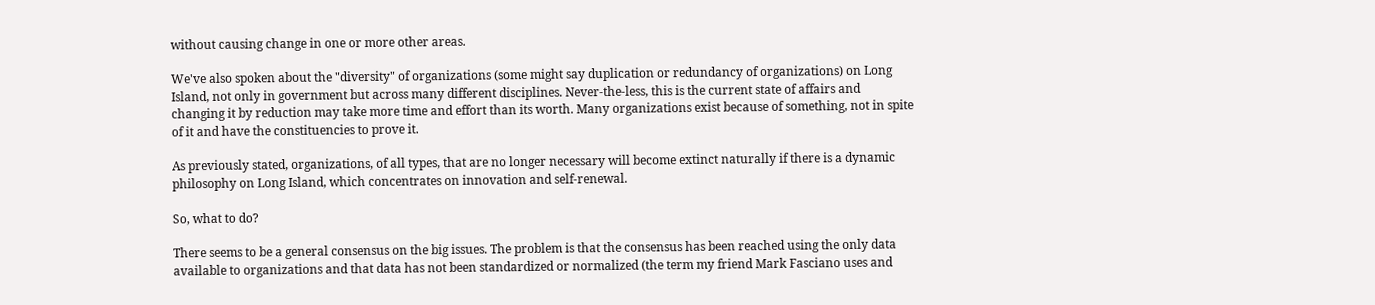without causing change in one or more other areas.

We've also spoken about the "diversity" of organizations (some might say duplication or redundancy of organizations) on Long Island, not only in government but across many different disciplines. Never-the-less, this is the current state of affairs and changing it by reduction may take more time and effort than its worth. Many organizations exist because of something, not in spite of it and have the constituencies to prove it.

As previously stated, organizations, of all types, that are no longer necessary will become extinct naturally if there is a dynamic philosophy on Long Island, which concentrates on innovation and self-renewal.

So, what to do?

There seems to be a general consensus on the big issues. The problem is that the consensus has been reached using the only data available to organizations and that data has not been standardized or normalized (the term my friend Mark Fasciano uses and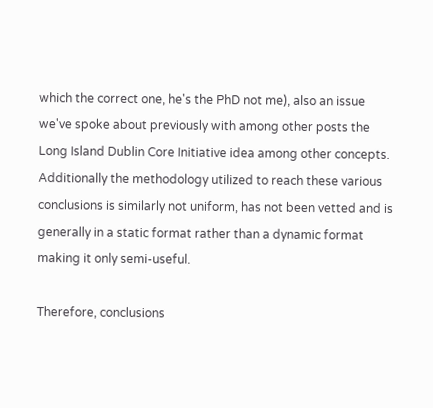which the correct one, he's the PhD not me), also an issue we've spoke about previously with among other posts the Long Island Dublin Core Initiative idea among other concepts. Additionally the methodology utilized to reach these various conclusions is similarly not uniform, has not been vetted and is generally in a static format rather than a dynamic format making it only semi-useful.

Therefore, conclusions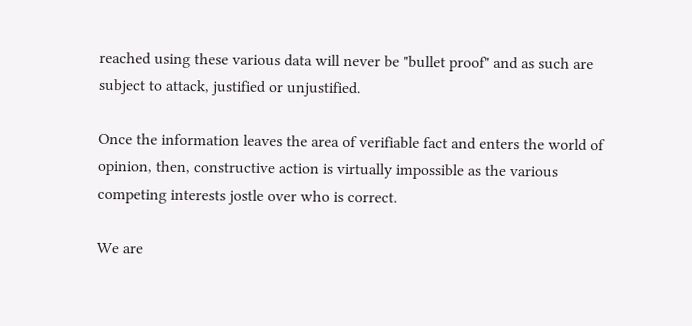reached using these various data will never be "bullet proof" and as such are subject to attack, justified or unjustified.

Once the information leaves the area of verifiable fact and enters the world of opinion, then, constructive action is virtually impossible as the various competing interests jostle over who is correct.

We are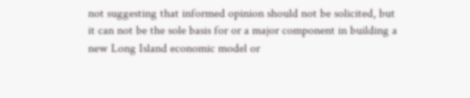not suggesting that informed opinion should not be solicited, but it can not be the sole basis for or a major component in building a new Long Island economic model or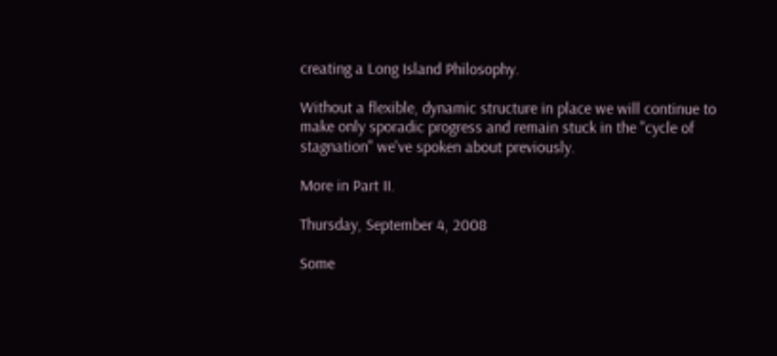creating a Long Island Philosophy.

Without a flexible, dynamic structure in place we will continue to make only sporadic progress and remain stuck in the "cycle of stagnation" we've spoken about previously.

More in Part II.

Thursday, September 4, 2008

Some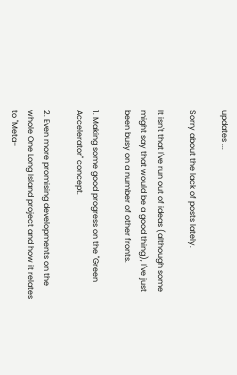updates ...

Sorry about the lack of posts lately.

It isn't that I've run out of ideas (although some might say that would be a good thing), I've just been busy on a number of other fronts.

1. Making some good progress on the "Green Accelerator" concept.

2. Even more promising developments on the whole One Long Island project and how it relates to "Meta-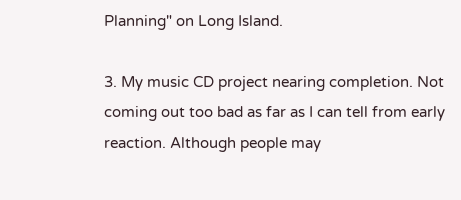Planning" on Long Island.

3. My music CD project nearing completion. Not coming out too bad as far as I can tell from early reaction. Although people may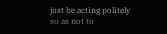just be acting politely so as not to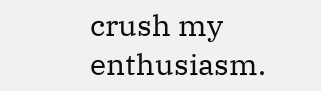crush my enthusiasm.